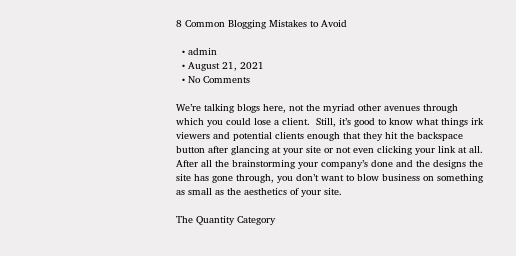8 Common Blogging Mistakes to Avoid

  • admin
  • August 21, 2021
  • No Comments

We’re talking blogs here, not the myriad other avenues through which you could lose a client.  Still, it’s good to know what things irk viewers and potential clients enough that they hit the backspace button after glancing at your site or not even clicking your link at all.  After all the brainstorming your company’s done and the designs the site has gone through, you don’t want to blow business on something as small as the aesthetics of your site.

The Quantity Category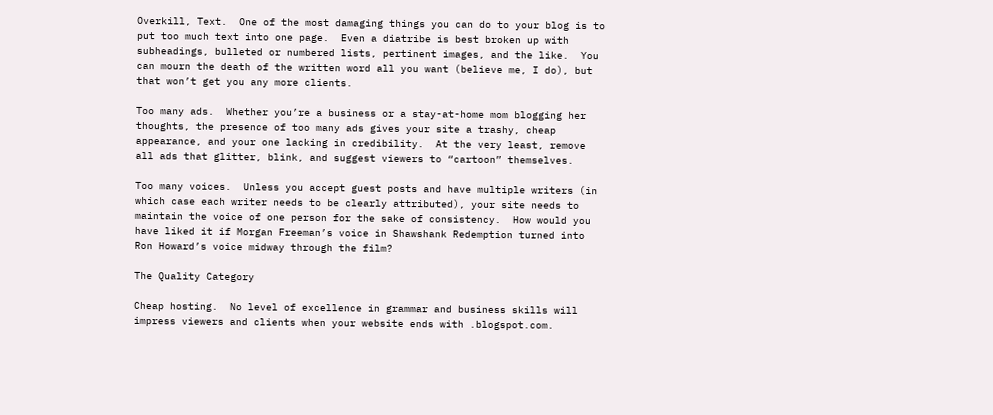Overkill, Text.  One of the most damaging things you can do to your blog is to put too much text into one page.  Even a diatribe is best broken up with subheadings, bulleted or numbered lists, pertinent images, and the like.  You can mourn the death of the written word all you want (believe me, I do), but that won’t get you any more clients.

Too many ads.  Whether you’re a business or a stay-at-home mom blogging her thoughts, the presence of too many ads gives your site a trashy, cheap appearance, and your one lacking in credibility.  At the very least, remove all ads that glitter, blink, and suggest viewers to “cartoon” themselves.

Too many voices.  Unless you accept guest posts and have multiple writers (in which case each writer needs to be clearly attributed), your site needs to maintain the voice of one person for the sake of consistency.  How would you have liked it if Morgan Freeman’s voice in Shawshank Redemption turned into Ron Howard’s voice midway through the film?

The Quality Category

Cheap hosting.  No level of excellence in grammar and business skills will impress viewers and clients when your website ends with .blogspot.com.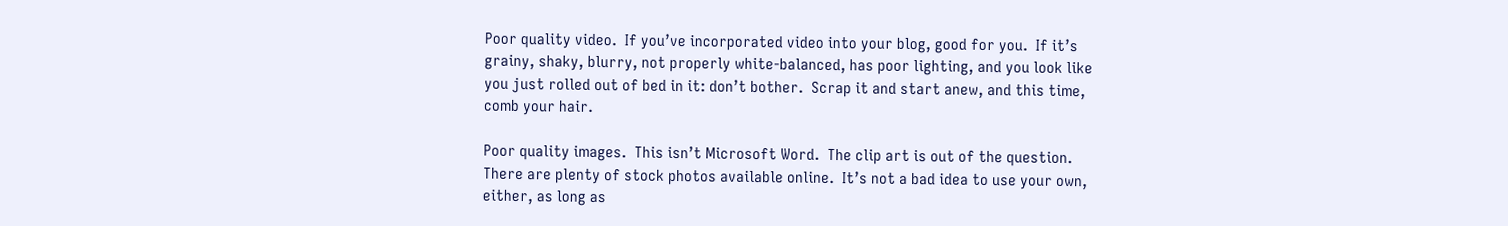Poor quality video.  If you’ve incorporated video into your blog, good for you.  If it’s grainy, shaky, blurry, not properly white-balanced, has poor lighting, and you look like you just rolled out of bed in it: don’t bother.  Scrap it and start anew, and this time, comb your hair.

Poor quality images.  This isn’t Microsoft Word.  The clip art is out of the question.  There are plenty of stock photos available online.  It’s not a bad idea to use your own, either, as long as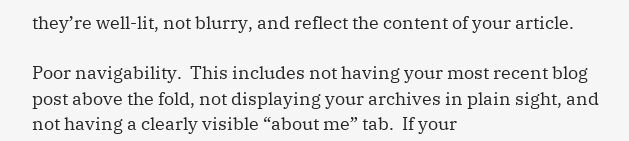they’re well-lit, not blurry, and reflect the content of your article.

Poor navigability.  This includes not having your most recent blog post above the fold, not displaying your archives in plain sight, and not having a clearly visible “about me” tab.  If your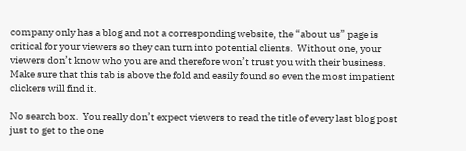company only has a blog and not a corresponding website, the “about us” page is critical for your viewers so they can turn into potential clients.  Without one, your viewers don’t know who you are and therefore won’t trust you with their business.  Make sure that this tab is above the fold and easily found so even the most impatient clickers will find it.

No search box.  You really don’t expect viewers to read the title of every last blog post just to get to the one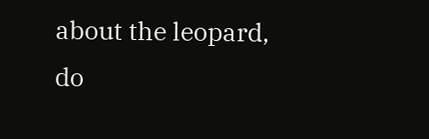about the leopard, do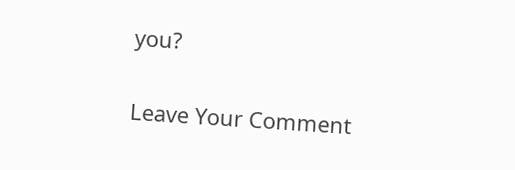you?

Leave Your Comment